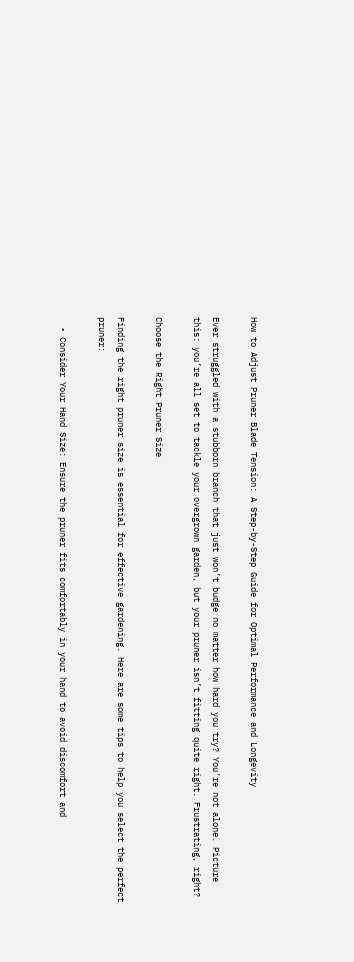How to Adjust Pruner Blade Tension: A Step-by-Step Guide for Optimal Performance and Longevity

Ever struggled with a stubborn branch that just won’t budge no matter how hard you try? You’re not alone. Picture this: you’re all set to tackle your overgrown garden, but your pruner isn’t fitting quite right. Frustrating, right?

Choose the Right Pruner Size

Finding the right pruner size is essential for effective gardening. Here are some tips to help you select the perfect pruner:

  • Consider Your Hand Size: Ensure the pruner fits comfortably in your hand to avoid discomfort and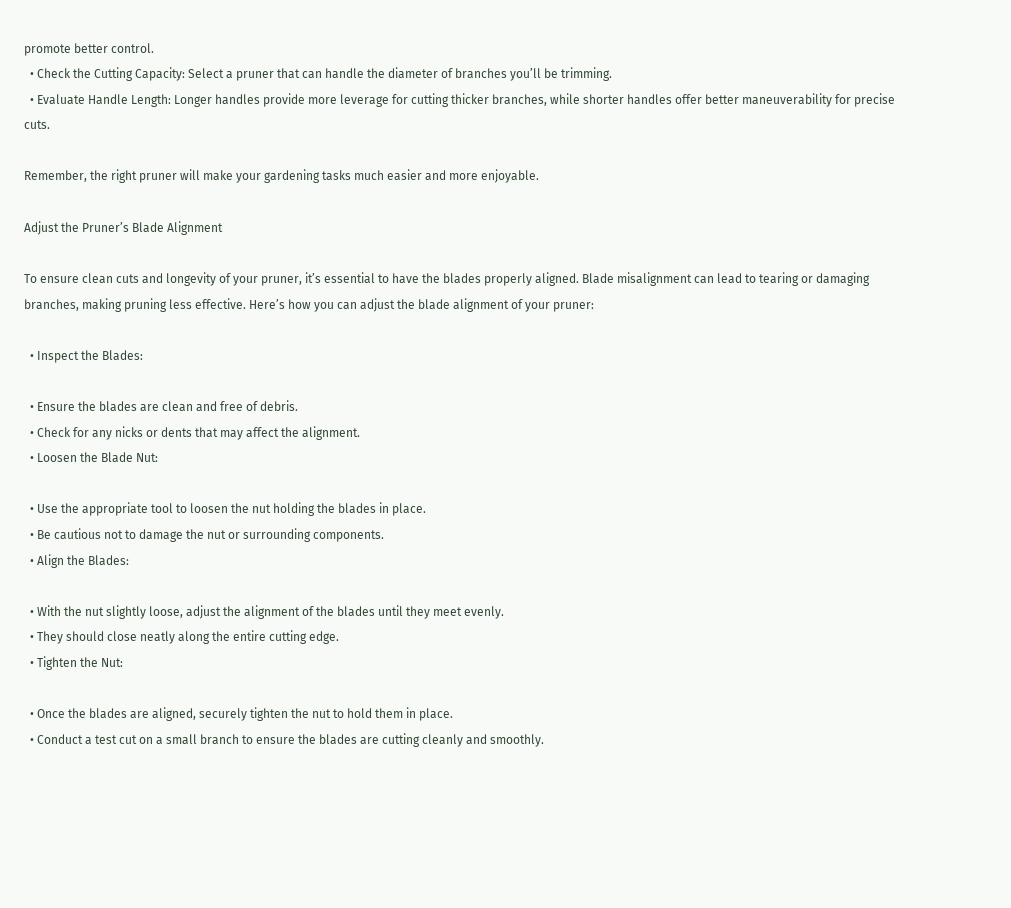promote better control.
  • Check the Cutting Capacity: Select a pruner that can handle the diameter of branches you’ll be trimming.
  • Evaluate Handle Length: Longer handles provide more leverage for cutting thicker branches, while shorter handles offer better maneuverability for precise cuts.

Remember, the right pruner will make your gardening tasks much easier and more enjoyable.

Adjust the Pruner’s Blade Alignment

To ensure clean cuts and longevity of your pruner, it’s essential to have the blades properly aligned. Blade misalignment can lead to tearing or damaging branches, making pruning less effective. Here’s how you can adjust the blade alignment of your pruner:

  • Inspect the Blades:

  • Ensure the blades are clean and free of debris.
  • Check for any nicks or dents that may affect the alignment.
  • Loosen the Blade Nut:

  • Use the appropriate tool to loosen the nut holding the blades in place.
  • Be cautious not to damage the nut or surrounding components.
  • Align the Blades:

  • With the nut slightly loose, adjust the alignment of the blades until they meet evenly.
  • They should close neatly along the entire cutting edge.
  • Tighten the Nut:

  • Once the blades are aligned, securely tighten the nut to hold them in place.
  • Conduct a test cut on a small branch to ensure the blades are cutting cleanly and smoothly.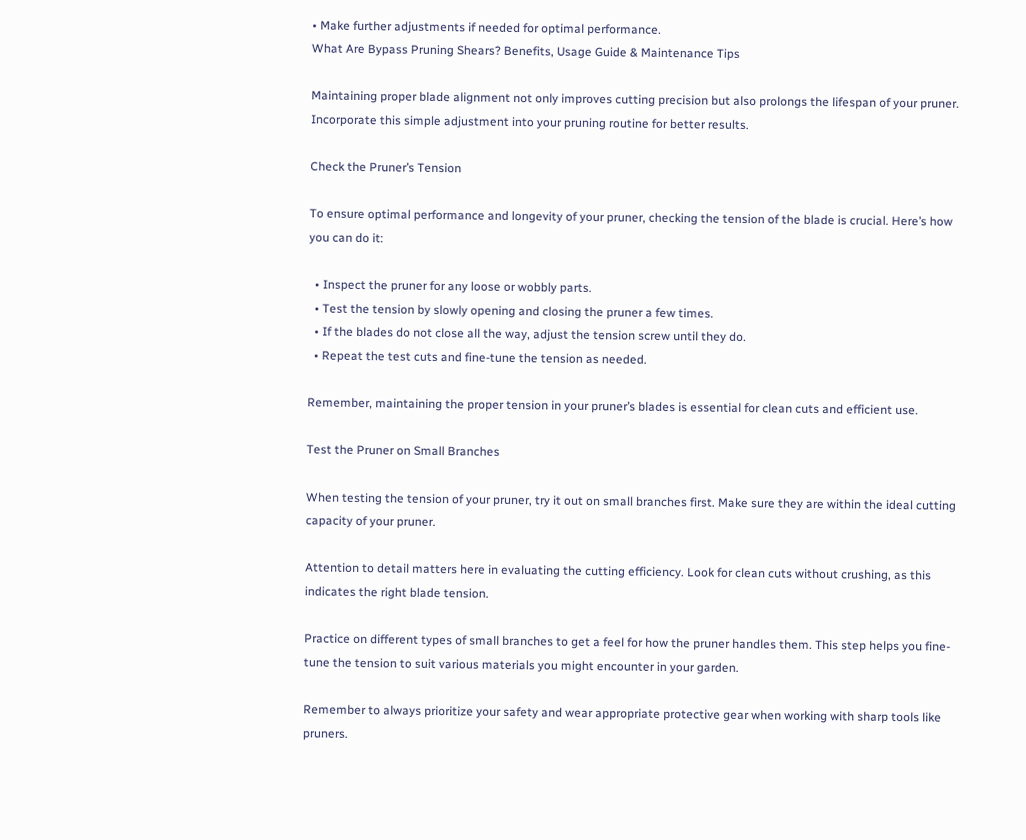• Make further adjustments if needed for optimal performance.
What Are Bypass Pruning Shears? Benefits, Usage Guide & Maintenance Tips

Maintaining proper blade alignment not only improves cutting precision but also prolongs the lifespan of your pruner. Incorporate this simple adjustment into your pruning routine for better results.

Check the Pruner’s Tension

To ensure optimal performance and longevity of your pruner, checking the tension of the blade is crucial. Here’s how you can do it:

  • Inspect the pruner for any loose or wobbly parts.
  • Test the tension by slowly opening and closing the pruner a few times.
  • If the blades do not close all the way, adjust the tension screw until they do.
  • Repeat the test cuts and fine-tune the tension as needed.

Remember, maintaining the proper tension in your pruner’s blades is essential for clean cuts and efficient use.

Test the Pruner on Small Branches

When testing the tension of your pruner, try it out on small branches first. Make sure they are within the ideal cutting capacity of your pruner.

Attention to detail matters here in evaluating the cutting efficiency. Look for clean cuts without crushing, as this indicates the right blade tension.

Practice on different types of small branches to get a feel for how the pruner handles them. This step helps you fine-tune the tension to suit various materials you might encounter in your garden.

Remember to always prioritize your safety and wear appropriate protective gear when working with sharp tools like pruners.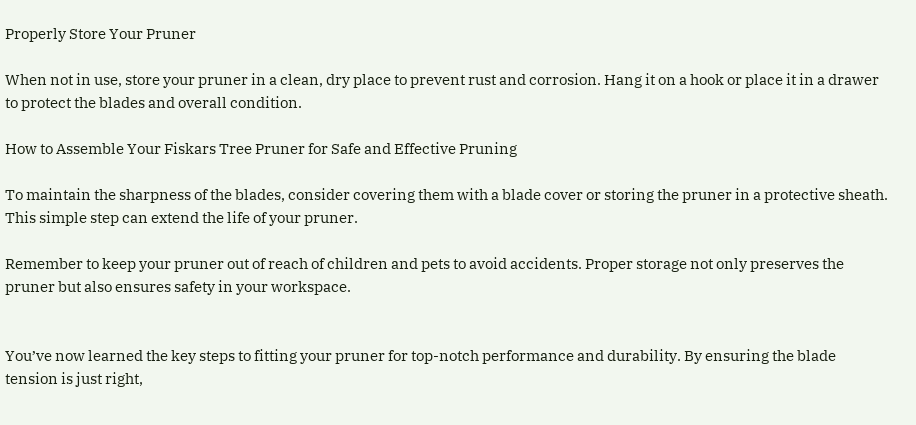Properly Store Your Pruner

When not in use, store your pruner in a clean, dry place to prevent rust and corrosion. Hang it on a hook or place it in a drawer to protect the blades and overall condition.

How to Assemble Your Fiskars Tree Pruner for Safe and Effective Pruning

To maintain the sharpness of the blades, consider covering them with a blade cover or storing the pruner in a protective sheath. This simple step can extend the life of your pruner.

Remember to keep your pruner out of reach of children and pets to avoid accidents. Proper storage not only preserves the pruner but also ensures safety in your workspace.


You’ve now learned the key steps to fitting your pruner for top-notch performance and durability. By ensuring the blade tension is just right,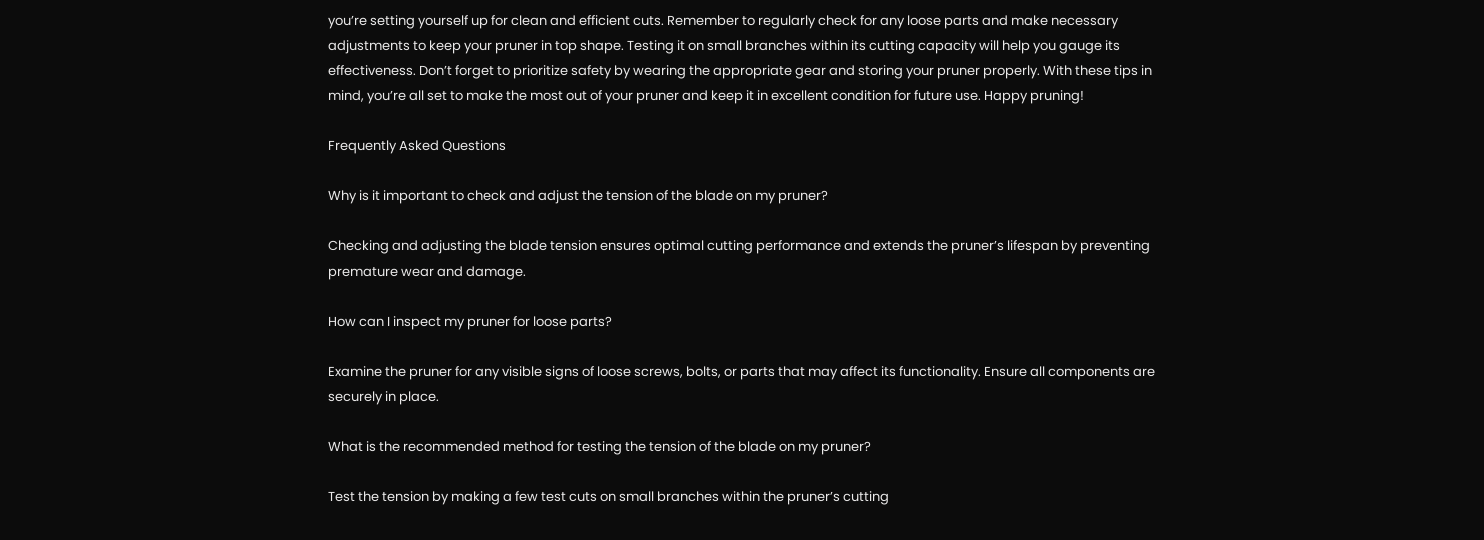you’re setting yourself up for clean and efficient cuts. Remember to regularly check for any loose parts and make necessary adjustments to keep your pruner in top shape. Testing it on small branches within its cutting capacity will help you gauge its effectiveness. Don’t forget to prioritize safety by wearing the appropriate gear and storing your pruner properly. With these tips in mind, you’re all set to make the most out of your pruner and keep it in excellent condition for future use. Happy pruning!

Frequently Asked Questions

Why is it important to check and adjust the tension of the blade on my pruner?

Checking and adjusting the blade tension ensures optimal cutting performance and extends the pruner’s lifespan by preventing premature wear and damage.

How can I inspect my pruner for loose parts?

Examine the pruner for any visible signs of loose screws, bolts, or parts that may affect its functionality. Ensure all components are securely in place.

What is the recommended method for testing the tension of the blade on my pruner?

Test the tension by making a few test cuts on small branches within the pruner’s cutting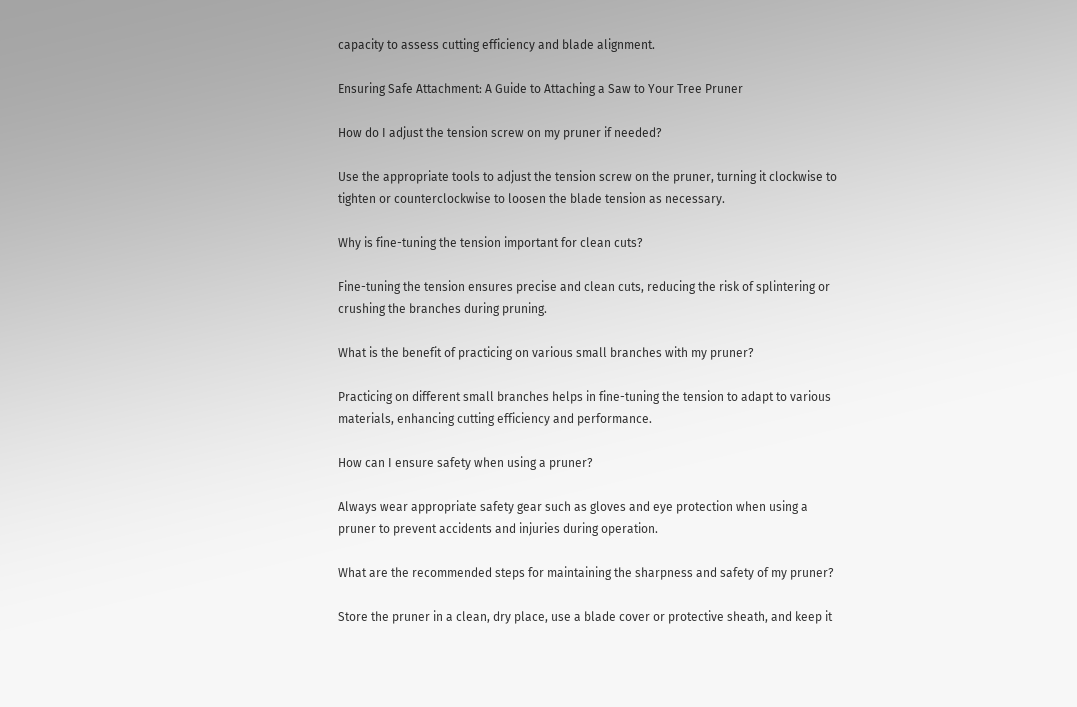capacity to assess cutting efficiency and blade alignment.

Ensuring Safe Attachment: A Guide to Attaching a Saw to Your Tree Pruner

How do I adjust the tension screw on my pruner if needed?

Use the appropriate tools to adjust the tension screw on the pruner, turning it clockwise to tighten or counterclockwise to loosen the blade tension as necessary.

Why is fine-tuning the tension important for clean cuts?

Fine-tuning the tension ensures precise and clean cuts, reducing the risk of splintering or crushing the branches during pruning.

What is the benefit of practicing on various small branches with my pruner?

Practicing on different small branches helps in fine-tuning the tension to adapt to various materials, enhancing cutting efficiency and performance.

How can I ensure safety when using a pruner?

Always wear appropriate safety gear such as gloves and eye protection when using a pruner to prevent accidents and injuries during operation.

What are the recommended steps for maintaining the sharpness and safety of my pruner?

Store the pruner in a clean, dry place, use a blade cover or protective sheath, and keep it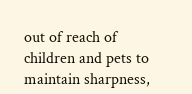out of reach of children and pets to maintain sharpness,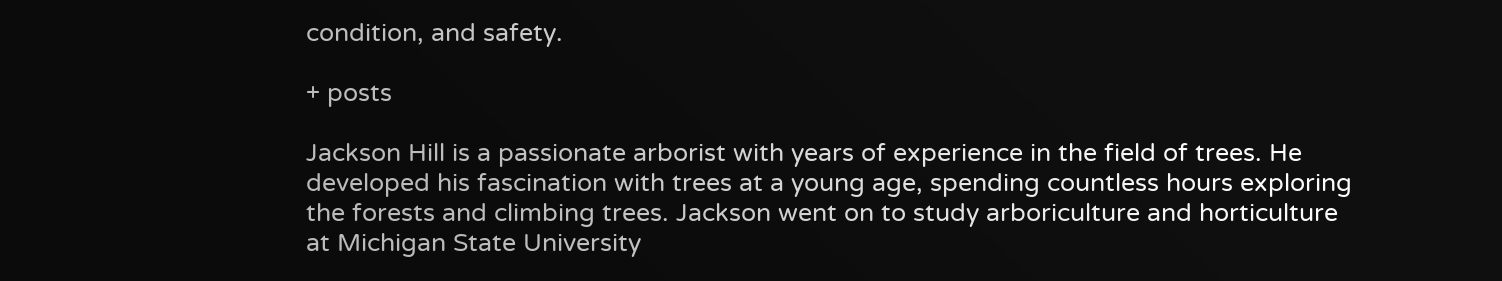condition, and safety.

+ posts

Jackson Hill is a passionate arborist with years of experience in the field of trees. He developed his fascination with trees at a young age, spending countless hours exploring the forests and climbing trees. Jackson went on to study arboriculture and horticulture at Michigan State University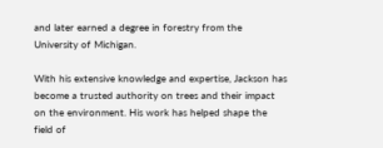and later earned a degree in forestry from the University of Michigan.

With his extensive knowledge and expertise, Jackson has become a trusted authority on trees and their impact on the environment. His work has helped shape the field of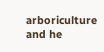arboriculture and he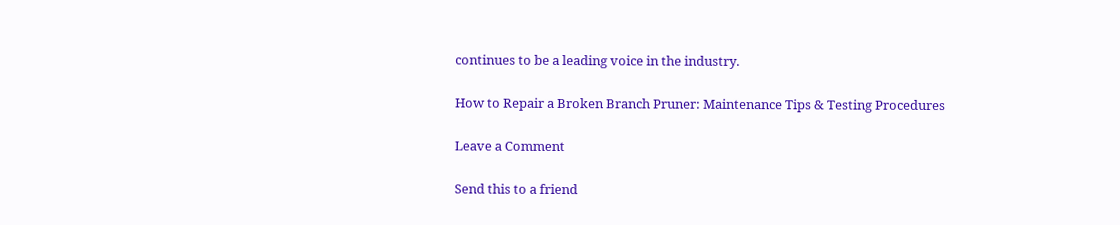continues to be a leading voice in the industry.

How to Repair a Broken Branch Pruner: Maintenance Tips & Testing Procedures

Leave a Comment

Send this to a friend